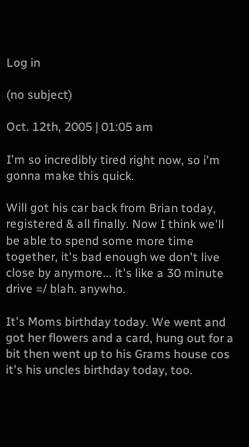Log in

(no subject)

Oct. 12th, 2005 | 01:05 am

I'm so incredibly tired right now, so i'm gonna make this quick.

Will got his car back from Brian today, registered & all finally. Now I think we'll be able to spend some more time together, it's bad enough we don't live close by anymore... it's like a 30 minute drive =/ blah. anywho.

It's Moms birthday today. We went and got her flowers and a card, hung out for a bit then went up to his Grams house cos it's his uncles birthday today, too.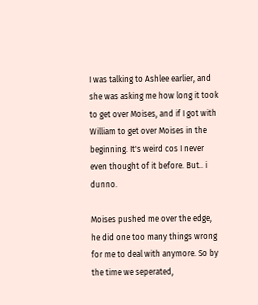I was talking to Ashlee earlier, and she was asking me how long it took to get over Moises, and if I got with William to get over Moises in the beginning. It's weird cos I never even thought of it before. But.. i dunno.

Moises pushed me over the edge, he did one too many things wrong for me to deal with anymore. So by the time we seperated,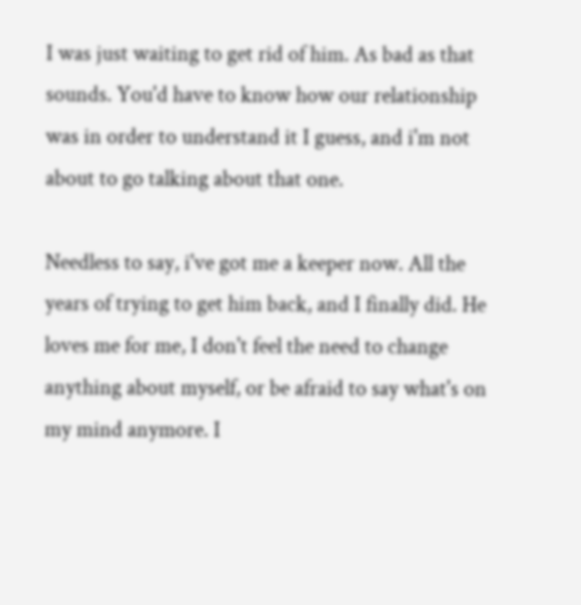I was just waiting to get rid of him. As bad as that sounds. You'd have to know how our relationship was in order to understand it I guess, and i'm not about to go talking about that one.

Needless to say, i've got me a keeper now. All the years of trying to get him back, and I finally did. He loves me for me, I don't feel the need to change anything about myself, or be afraid to say what's on my mind anymore. I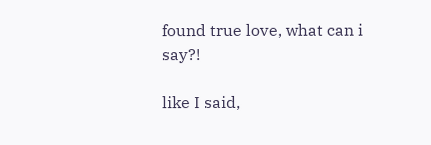found true love, what can i say?!

like I said,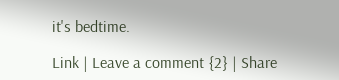it's bedtime.

Link | Leave a comment {2} | Share